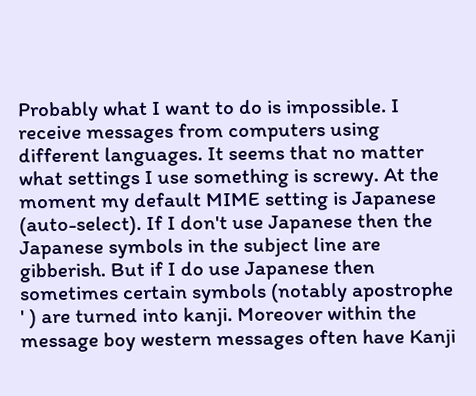Probably what I want to do is impossible. I receive messages from computers using different languages. It seems that no matter what settings I use something is screwy. At the moment my default MIME setting is Japanese (auto-select). If I don't use Japanese then the Japanese symbols in the subject line are gibberish. But if I do use Japanese then sometimes certain symbols (notably apostrophe ' ) are turned into kanji. Moreover within the message boy western messages often have Kanji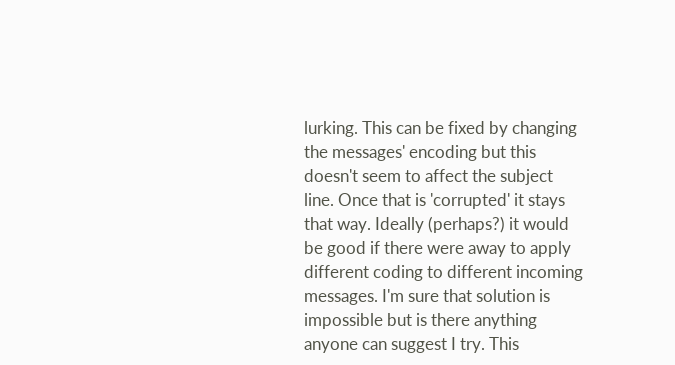lurking. This can be fixed by changing the messages' encoding but this doesn't seem to affect the subject line. Once that is 'corrupted' it stays that way. Ideally (perhaps?) it would be good if there were away to apply different coding to different incoming messages. I'm sure that solution is impossible but is there anything anyone can suggest I try. This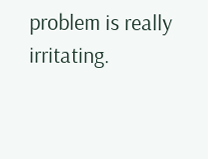problem is really irritating.